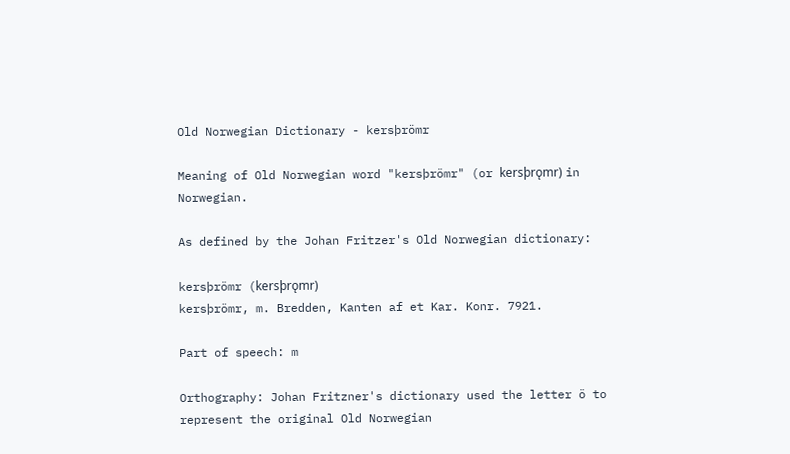Old Norwegian Dictionary - kersþrömr

Meaning of Old Norwegian word "kersþrömr" (or kersþrǫmr) in Norwegian.

As defined by the Johan Fritzer's Old Norwegian dictionary:

kersþrömr (kersþrǫmr)
kersþrömr, m. Bredden, Kanten af et Kar. Konr. 7921.

Part of speech: m

Orthography: Johan Fritzner's dictionary used the letter ö to represent the original Old Norwegian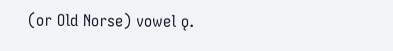(or Old Norse) vowel ǫ.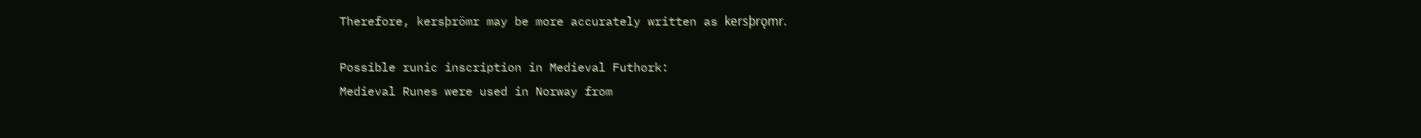Therefore, kersþrömr may be more accurately written as kersþrǫmr.

Possible runic inscription in Medieval Futhork:
Medieval Runes were used in Norway from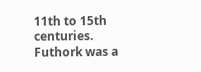11th to 15th centuries.
Futhork was a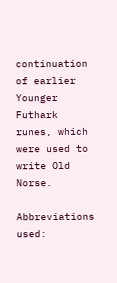continuation of earlier Younger Futhark runes, which were used to write Old Norse.

Abbreviations used: